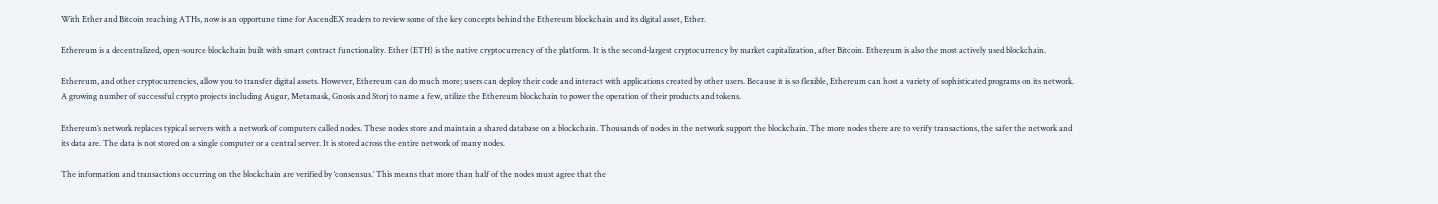With Ether and Bitcoin reaching ATHs, now is an opportune time for AscendEX readers to review some of the key concepts behind the Ethereum blockchain and its digital asset, Ether.

Ethereum is a decentralized, open-source blockchain built with smart contract functionality. Ether (ETH) is the native cryptocurrency of the platform. It is the second-largest cryptocurrency by market capitalization, after Bitcoin. Ethereum is also the most actively used blockchain.

Ethereum, and other cryptocurrencies, allow you to transfer digital assets. However, Ethereum can do much more; users can deploy their code and interact with applications created by other users. Because it is so flexible, Ethereum can host a variety of sophisticated programs on its network. A growing number of successful crypto projects including Augur, Metamask, Gnosis and Storj to name a few, utilize the Ethereum blockchain to power the operation of their products and tokens.

Ethereum’s network replaces typical servers with a network of computers called nodes. These nodes store and maintain a shared database on a blockchain. Thousands of nodes in the network support the blockchain. The more nodes there are to verify transactions, the safer the network and its data are. The data is not stored on a single computer or a central server. It is stored across the entire network of many nodes.

The information and transactions occurring on the blockchain are verified by ‘consensus.’ This means that more than half of the nodes must agree that the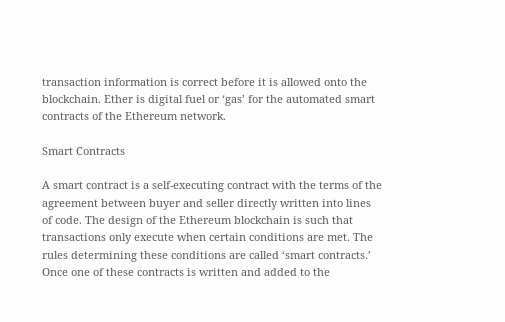transaction information is correct before it is allowed onto the blockchain. Ether is digital fuel or ‘gas’ for the automated smart contracts of the Ethereum network.

Smart Contracts

A smart contract is a self-executing contract with the terms of the agreement between buyer and seller directly written into lines of code. The design of the Ethereum blockchain is such that transactions only execute when certain conditions are met. The rules determining these conditions are called ‘smart contracts.’ Once one of these contracts is written and added to the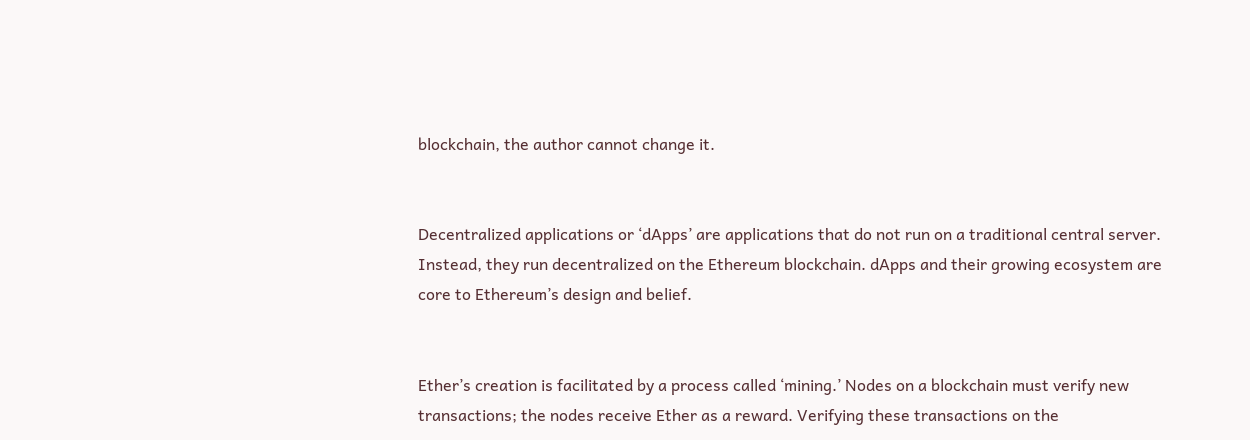blockchain, the author cannot change it.


Decentralized applications or ‘dApps’ are applications that do not run on a traditional central server. Instead, they run decentralized on the Ethereum blockchain. dApps and their growing ecosystem are core to Ethereum’s design and belief.


Ether’s creation is facilitated by a process called ‘mining.’ Nodes on a blockchain must verify new transactions; the nodes receive Ether as a reward. Verifying these transactions on the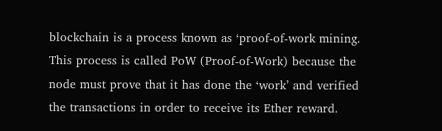blockchain is a process known as ‘proof-of-work mining. This process is called PoW (Proof-of-Work) because the node must prove that it has done the ‘work’ and verified the transactions in order to receive its Ether reward.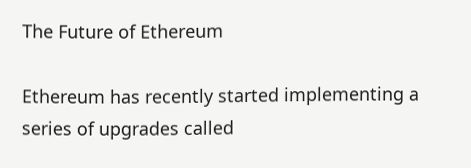The Future of Ethereum

Ethereum has recently started implementing a series of upgrades called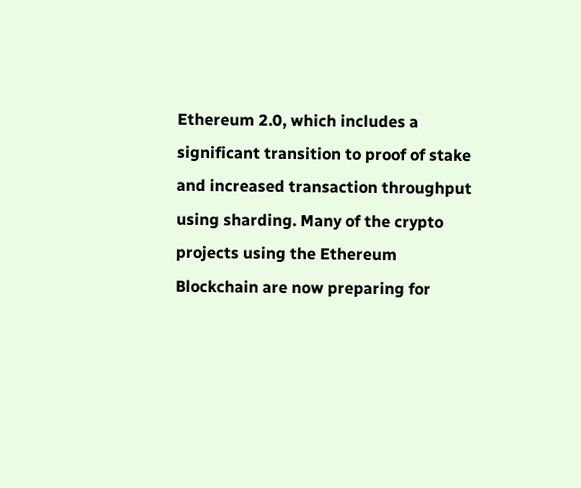Ethereum 2.0, which includes a significant transition to proof of stake and increased transaction throughput using sharding. Many of the crypto projects using the Ethereum Blockchain are now preparing for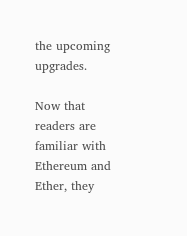the upcoming upgrades.

Now that readers are familiar with Ethereum and Ether, they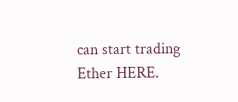can start trading Ether HERE.